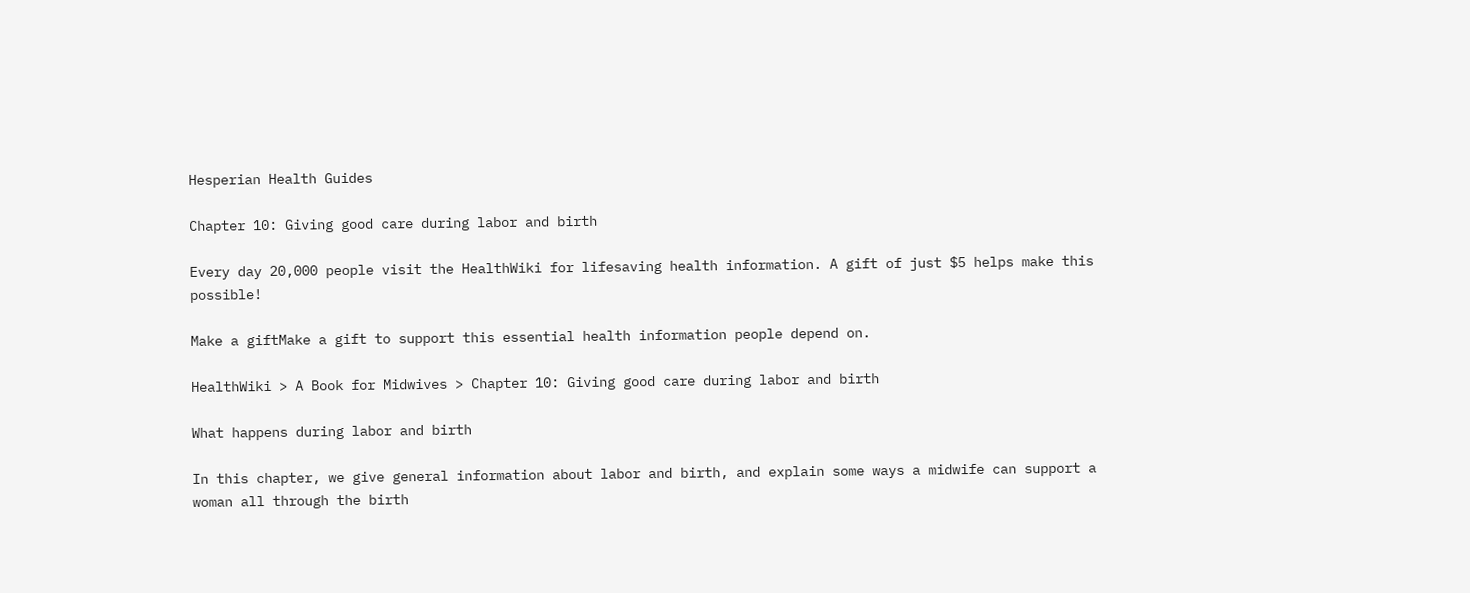Hesperian Health Guides

Chapter 10: Giving good care during labor and birth

Every day 20,000 people visit the HealthWiki for lifesaving health information. A gift of just $5 helps make this possible!

Make a giftMake a gift to support this essential health information people depend on.

HealthWiki > A Book for Midwives > Chapter 10: Giving good care during labor and birth

What happens during labor and birth

In this chapter, we give general information about labor and birth, and explain some ways a midwife can support a woman all through the birth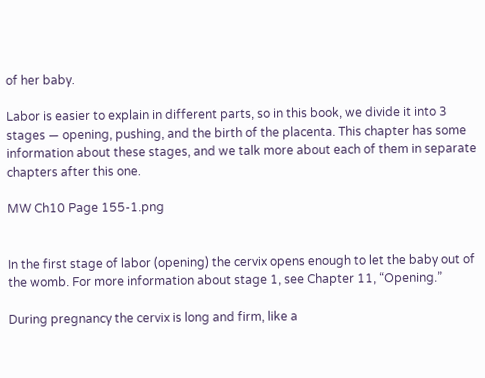of her baby.

Labor is easier to explain in different parts, so in this book, we divide it into 3 stages — opening, pushing, and the birth of the placenta. This chapter has some information about these stages, and we talk more about each of them in separate chapters after this one.

MW Ch10 Page 155-1.png


In the first stage of labor (opening) the cervix opens enough to let the baby out of the womb. For more information about stage 1, see Chapter 11, “Opening.”

During pregnancy the cervix is long and firm, like a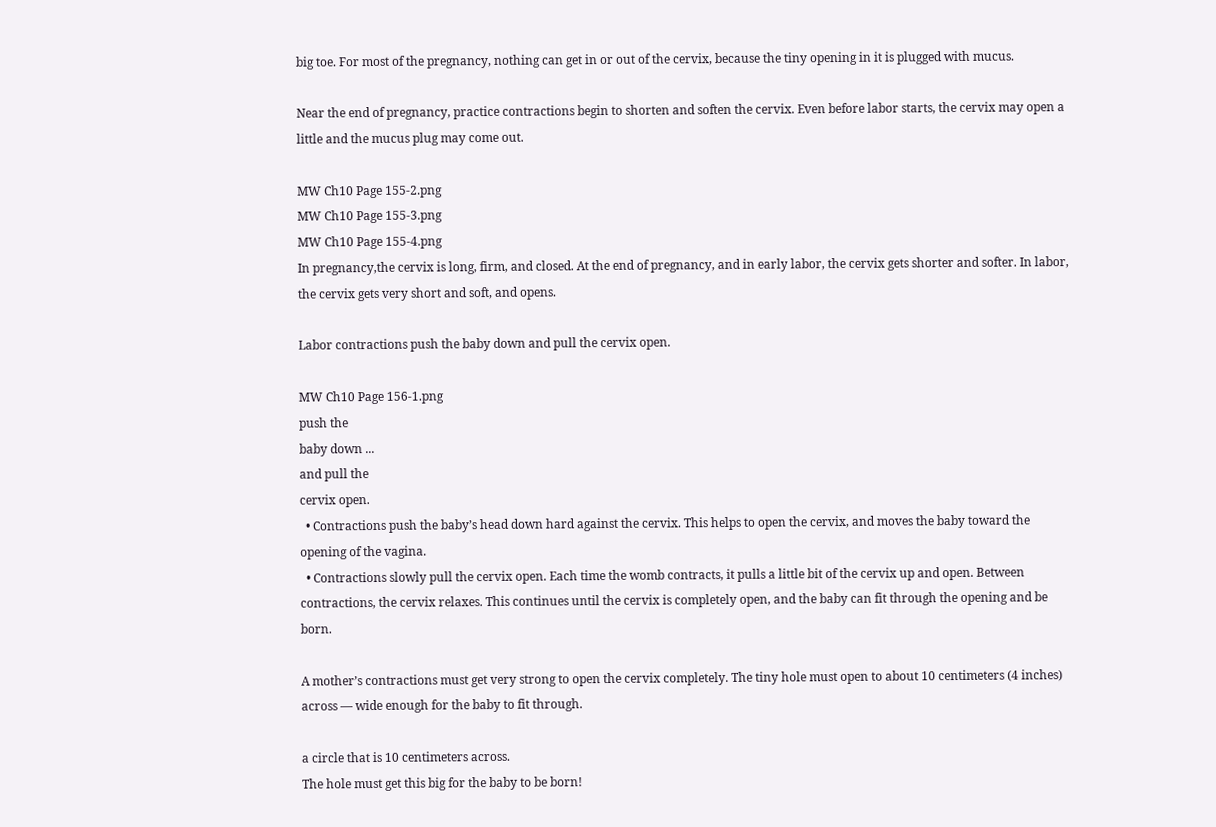big toe. For most of the pregnancy, nothing can get in or out of the cervix, because the tiny opening in it is plugged with mucus.

Near the end of pregnancy, practice contractions begin to shorten and soften the cervix. Even before labor starts, the cervix may open a little and the mucus plug may come out.

MW Ch10 Page 155-2.png
MW Ch10 Page 155-3.png
MW Ch10 Page 155-4.png
In pregnancy,the cervix is long, firm, and closed. At the end of pregnancy, and in early labor, the cervix gets shorter and softer. In labor, the cervix gets very short and soft, and opens.

Labor contractions push the baby down and pull the cervix open.

MW Ch10 Page 156-1.png
push the
baby down ...
and pull the
cervix open.
  • Contractions push the baby’s head down hard against the cervix. This helps to open the cervix, and moves the baby toward the opening of the vagina.
  • Contractions slowly pull the cervix open. Each time the womb contracts, it pulls a little bit of the cervix up and open. Between contractions, the cervix relaxes. This continues until the cervix is completely open, and the baby can fit through the opening and be born.

A mother’s contractions must get very strong to open the cervix completely. The tiny hole must open to about 10 centimeters (4 inches) across — wide enough for the baby to fit through.

a circle that is 10 centimeters across.
The hole must get this big for the baby to be born!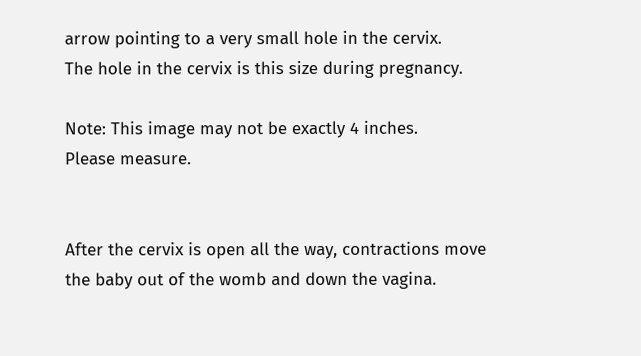arrow pointing to a very small hole in the cervix.
The hole in the cervix is this size during pregnancy.

Note: This image may not be exactly 4 inches.
Please measure.


After the cervix is open all the way, contractions move the baby out of the womb and down the vagina.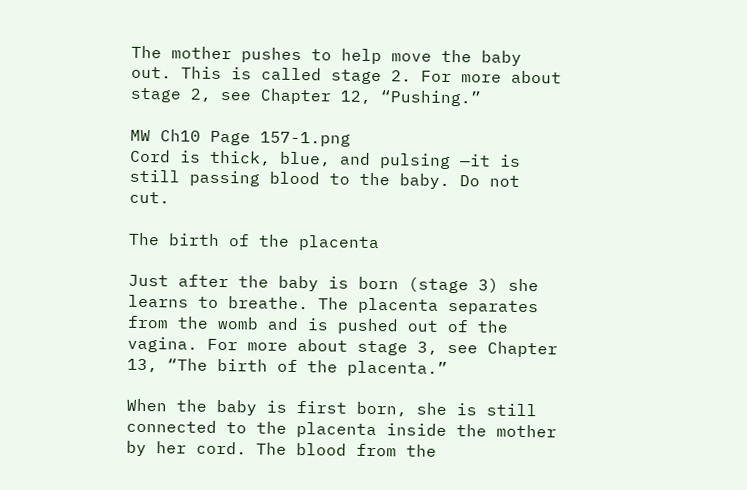The mother pushes to help move the baby out. This is called stage 2. For more about stage 2, see Chapter 12, “Pushing.”

MW Ch10 Page 157-1.png
Cord is thick, blue, and pulsing —it is still passing blood to the baby. Do not cut.

The birth of the placenta

Just after the baby is born (stage 3) she learns to breathe. The placenta separates from the womb and is pushed out of the vagina. For more about stage 3, see Chapter 13, “The birth of the placenta.”

When the baby is first born, she is still connected to the placenta inside the mother by her cord. The blood from the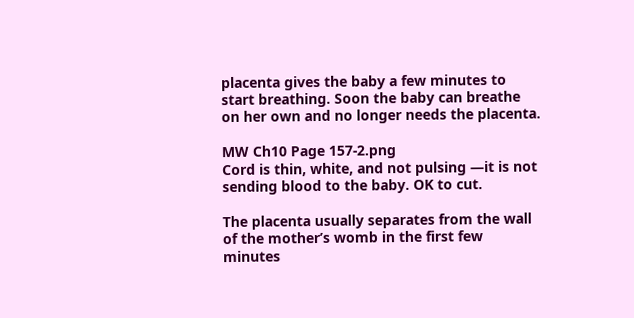placenta gives the baby a few minutes to start breathing. Soon the baby can breathe on her own and no longer needs the placenta.

MW Ch10 Page 157-2.png
Cord is thin, white, and not pulsing —it is not sending blood to the baby. OK to cut.

The placenta usually separates from the wall of the mother’s womb in the first few minutes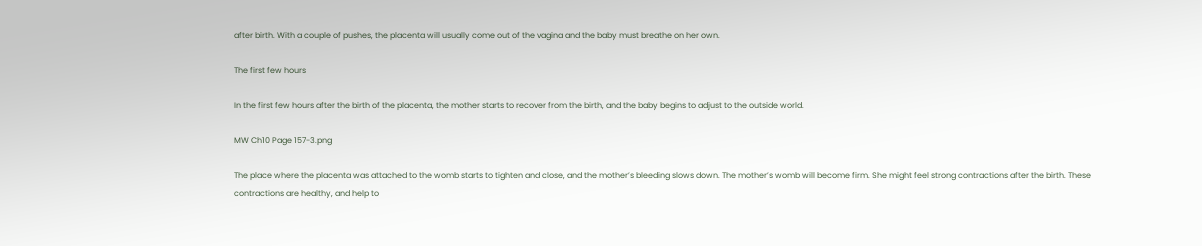after birth. With a couple of pushes, the placenta will usually come out of the vagina and the baby must breathe on her own.

The first few hours

In the first few hours after the birth of the placenta, the mother starts to recover from the birth, and the baby begins to adjust to the outside world.

MW Ch10 Page 157-3.png

The place where the placenta was attached to the womb starts to tighten and close, and the mother’s bleeding slows down. The mother’s womb will become firm. She might feel strong contractions after the birth. These contractions are healthy, and help to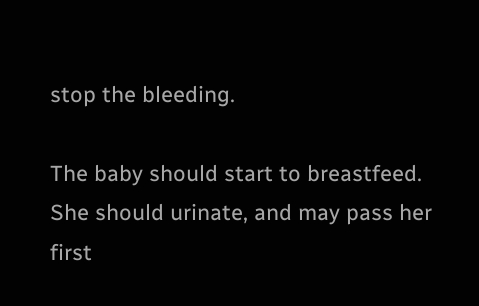stop the bleeding.

The baby should start to breastfeed. She should urinate, and may pass her first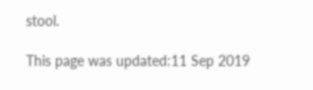stool.

This page was updated:11 Sep 2019